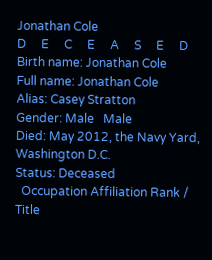Jonathan Cole
D     E     C     E     A     S     E     D
Birth name: Jonathan Cole
Full name: Jonathan Cole
Alias: Casey Stratton
Gender: Male   Male
Died: May 2012, the Navy Yard, Washington D.C.
Status: Deceased
  Occupation Affiliation Rank / Title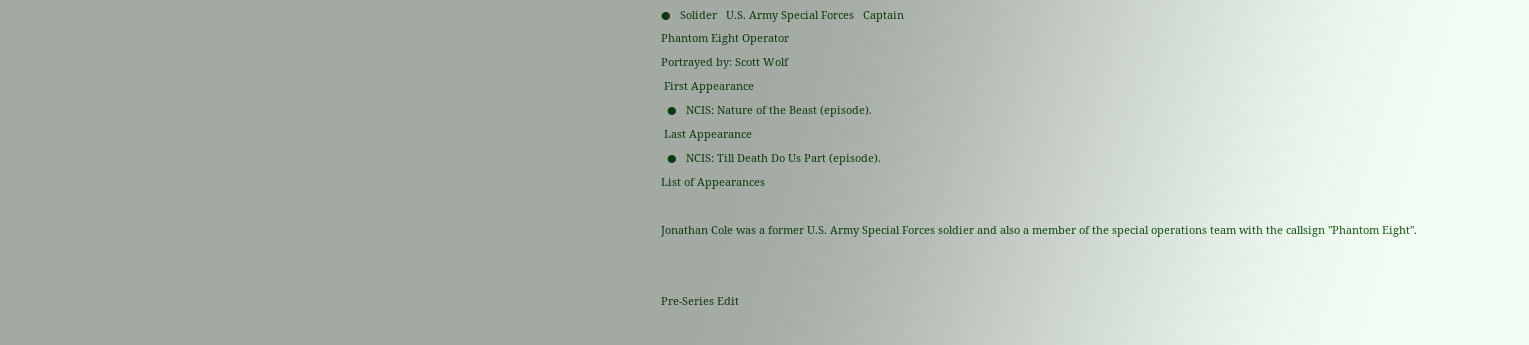●   Solider   U.S. Army Special Forces   Captain
Phantom Eight Operator
Portrayed by: Scott Wolf
 First Appearance
  ●   NCIS: Nature of the Beast (episode).
 Last Appearance
  ●   NCIS: Till Death Do Us Part (episode).
List of Appearances

Jonathan Cole was a former U.S. Army Special Forces soldier and also a member of the special operations team with the callsign "Phantom Eight".


Pre-Series Edit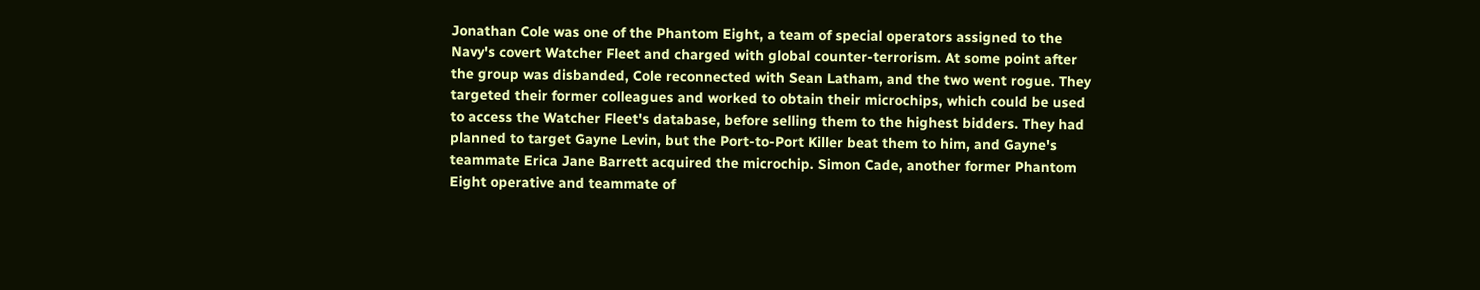Jonathan Cole was one of the Phantom Eight, a team of special operators assigned to the Navy's covert Watcher Fleet and charged with global counter-terrorism. At some point after the group was disbanded, Cole reconnected with Sean Latham, and the two went rogue. They targeted their former colleagues and worked to obtain their microchips, which could be used to access the Watcher Fleet's database, before selling them to the highest bidders. They had planned to target Gayne Levin, but the Port-to-Port Killer beat them to him, and Gayne's teammate Erica Jane Barrett acquired the microchip. Simon Cade, another former Phantom Eight operative and teammate of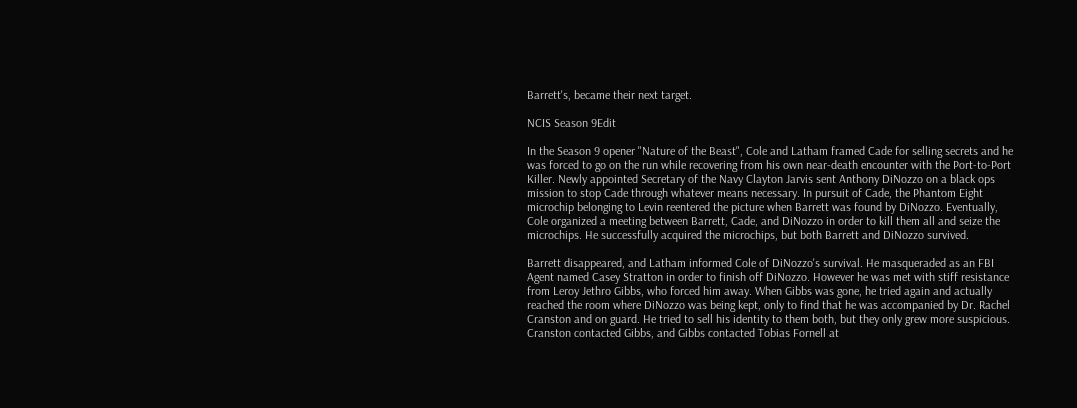Barrett's, became their next target.

NCIS Season 9Edit

In the Season 9 opener "Nature of the Beast", Cole and Latham framed Cade for selling secrets and he was forced to go on the run while recovering from his own near-death encounter with the Port-to-Port Killer. Newly appointed Secretary of the Navy Clayton Jarvis sent Anthony DiNozzo on a black ops mission to stop Cade through whatever means necessary. In pursuit of Cade, the Phantom Eight microchip belonging to Levin reentered the picture when Barrett was found by DiNozzo. Eventually, Cole organized a meeting between Barrett, Cade, and DiNozzo in order to kill them all and seize the microchips. He successfully acquired the microchips, but both Barrett and DiNozzo survived.

Barrett disappeared, and Latham informed Cole of DiNozzo's survival. He masqueraded as an FBI Agent named Casey Stratton in order to finish off DiNozzo. However he was met with stiff resistance from Leroy Jethro Gibbs, who forced him away. When Gibbs was gone, he tried again and actually reached the room where DiNozzo was being kept, only to find that he was accompanied by Dr. Rachel Cranston and on guard. He tried to sell his identity to them both, but they only grew more suspicious. Cranston contacted Gibbs, and Gibbs contacted Tobias Fornell at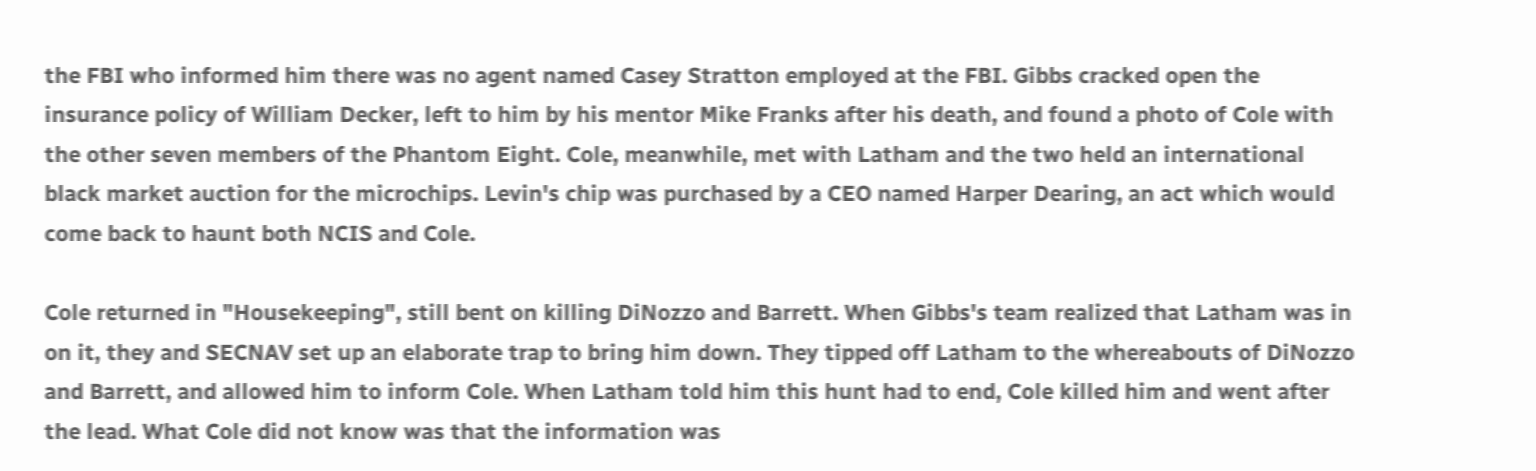the FBI who informed him there was no agent named Casey Stratton employed at the FBI. Gibbs cracked open the insurance policy of William Decker, left to him by his mentor Mike Franks after his death, and found a photo of Cole with the other seven members of the Phantom Eight. Cole, meanwhile, met with Latham and the two held an international black market auction for the microchips. Levin's chip was purchased by a CEO named Harper Dearing, an act which would come back to haunt both NCIS and Cole.

Cole returned in "Housekeeping", still bent on killing DiNozzo and Barrett. When Gibbs's team realized that Latham was in on it, they and SECNAV set up an elaborate trap to bring him down. They tipped off Latham to the whereabouts of DiNozzo and Barrett, and allowed him to inform Cole. When Latham told him this hunt had to end, Cole killed him and went after the lead. What Cole did not know was that the information was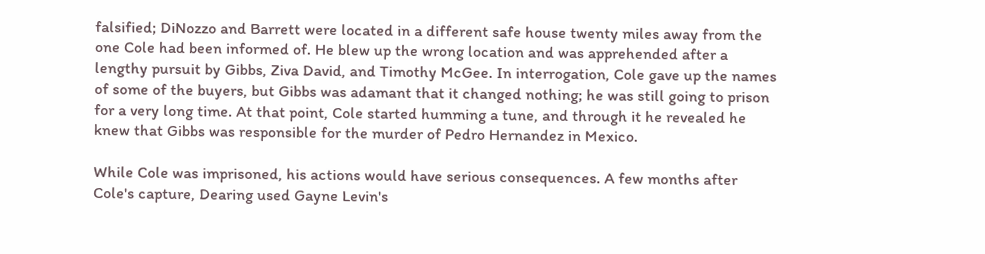falsified; DiNozzo and Barrett were located in a different safe house twenty miles away from the one Cole had been informed of. He blew up the wrong location and was apprehended after a lengthy pursuit by Gibbs, Ziva David, and Timothy McGee. In interrogation, Cole gave up the names of some of the buyers, but Gibbs was adamant that it changed nothing; he was still going to prison for a very long time. At that point, Cole started humming a tune, and through it he revealed he knew that Gibbs was responsible for the murder of Pedro Hernandez in Mexico.

While Cole was imprisoned, his actions would have serious consequences. A few months after Cole's capture, Dearing used Gayne Levin's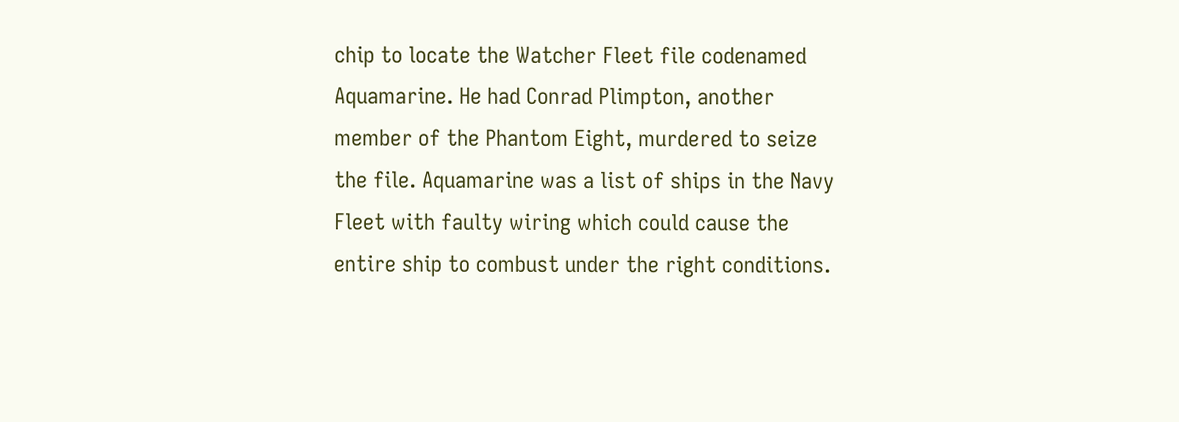chip to locate the Watcher Fleet file codenamed Aquamarine. He had Conrad Plimpton, another member of the Phantom Eight, murdered to seize the file. Aquamarine was a list of ships in the Navy Fleet with faulty wiring which could cause the entire ship to combust under the right conditions.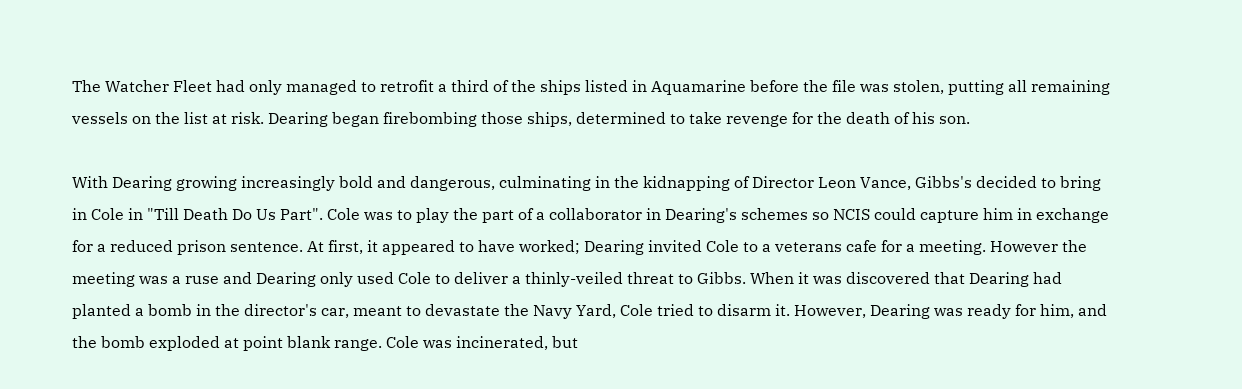The Watcher Fleet had only managed to retrofit a third of the ships listed in Aquamarine before the file was stolen, putting all remaining vessels on the list at risk. Dearing began firebombing those ships, determined to take revenge for the death of his son.

With Dearing growing increasingly bold and dangerous, culminating in the kidnapping of Director Leon Vance, Gibbs's decided to bring in Cole in "Till Death Do Us Part". Cole was to play the part of a collaborator in Dearing's schemes so NCIS could capture him in exchange for a reduced prison sentence. At first, it appeared to have worked; Dearing invited Cole to a veterans cafe for a meeting. However the meeting was a ruse and Dearing only used Cole to deliver a thinly-veiled threat to Gibbs. When it was discovered that Dearing had planted a bomb in the director's car, meant to devastate the Navy Yard, Cole tried to disarm it. However, Dearing was ready for him, and the bomb exploded at point blank range. Cole was incinerated, but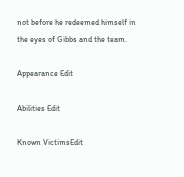not before he redeemed himself in the eyes of Gibbs and the team.

Appearance Edit

Abilities Edit

Known VictimsEdit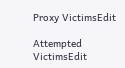Proxy VictimsEdit

Attempted VictimsEdit